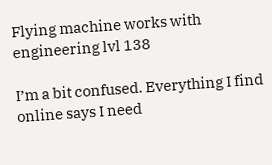Flying machine works with engineering lvl 138

I’m a bit confused. Everything I find online says I need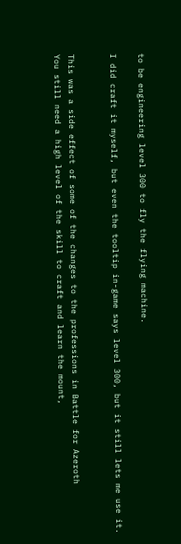to be engineering level 300 to fly the flying machine.

I did craft it myself, but even the tooltip in-game says level 300, but it still lets me use it.


This was a side effect of some of the changes to the professions in Battle for Azeroth
You still need a high level of the skill to craft and learn the mount,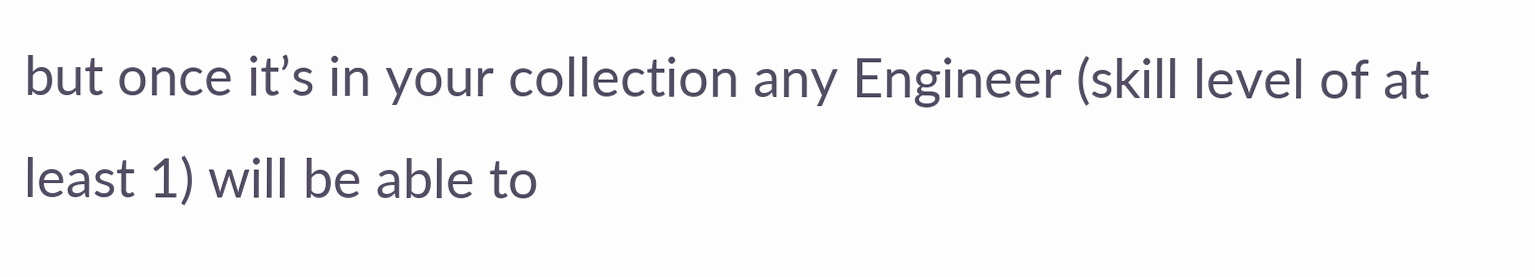but once it’s in your collection any Engineer (skill level of at least 1) will be able to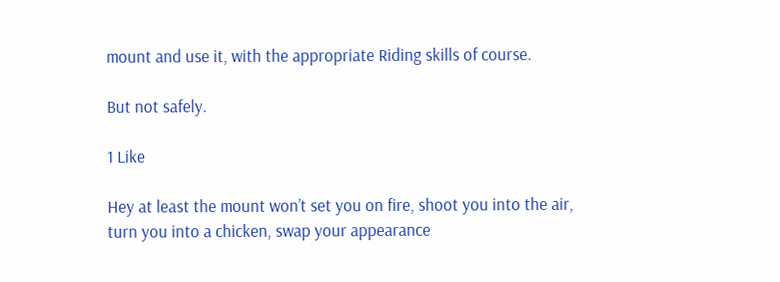mount and use it, with the appropriate Riding skills of course.

But not safely.

1 Like

Hey at least the mount won’t set you on fire, shoot you into the air, turn you into a chicken, swap your appearance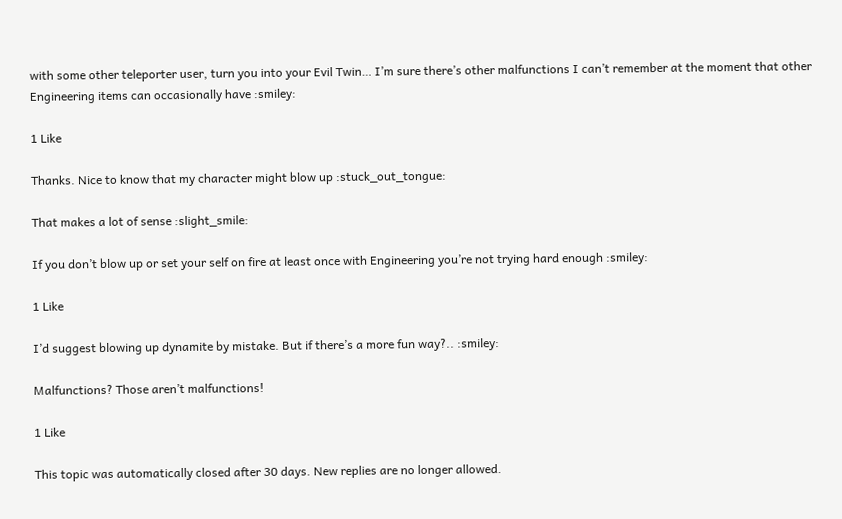with some other teleporter user, turn you into your Evil Twin… I’m sure there’s other malfunctions I can’t remember at the moment that other Engineering items can occasionally have :smiley:

1 Like

Thanks. Nice to know that my character might blow up :stuck_out_tongue:

That makes a lot of sense :slight_smile:

If you don’t blow up or set your self on fire at least once with Engineering you’re not trying hard enough :smiley:

1 Like

I’d suggest blowing up dynamite by mistake. But if there’s a more fun way?.. :smiley:

Malfunctions? Those aren’t malfunctions!

1 Like

This topic was automatically closed after 30 days. New replies are no longer allowed.